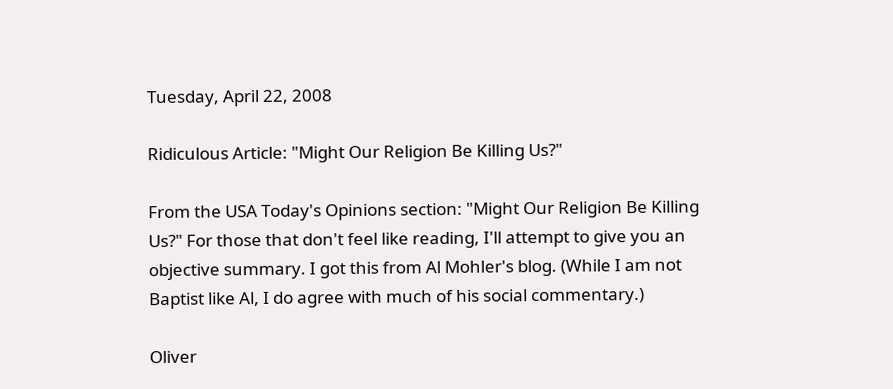Tuesday, April 22, 2008

Ridiculous Article: "Might Our Religion Be Killing Us?"

From the USA Today's Opinions section: "Might Our Religion Be Killing Us?" For those that don't feel like reading, I'll attempt to give you an objective summary. I got this from Al Mohler's blog. (While I am not Baptist like Al, I do agree with much of his social commentary.)

Oliver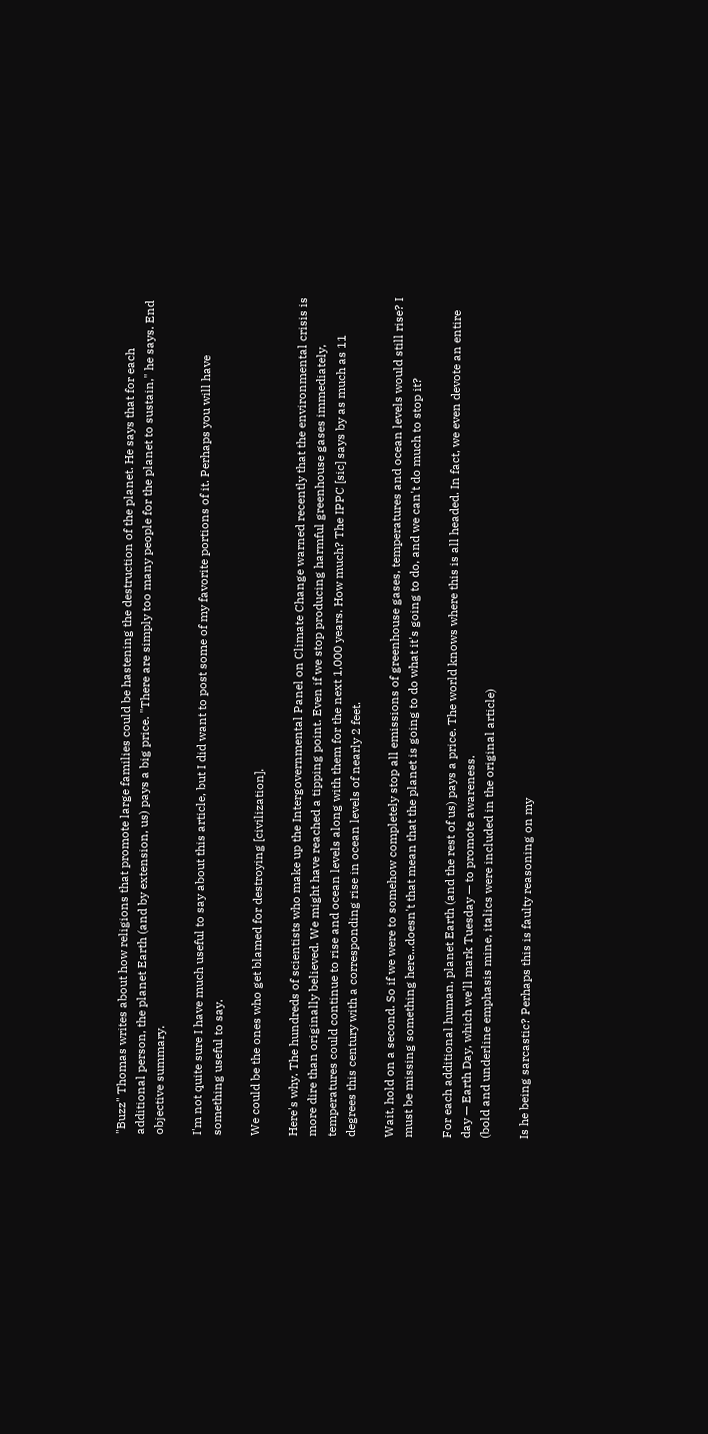"Buzz" Thomas writes about how religions that promote large families could be hastening the destruction of the planet. He says that for each additional person, the planet Earth (and by extension, us) pays a big price. "There are simply too many people for the planet to sustain," he says. End objective summary.

I'm not quite sure I have much useful to say about this article, but I did want to post some of my favorite portions of it. Perhaps you will have something useful to say.

We could be the ones who get blamed for destroying [civilization].

Here's why. The hundreds of scientists who make up the Intergovernmental Panel on Climate Change warned recently that the environmental crisis is more dire than originally believed. We might have reached a tipping point. Even if we stop producing harmful greenhouse gases immediately, temperatures could continue to rise and ocean levels along with them for the next 1,000 years. How much? The IPPC [sic] says by as much as 11 degrees this century with a corresponding rise in ocean levels of nearly 2 feet.

Wait, hold on a second. So if we were to somehow completely stop all emissions of greenhouse gases, temperatures and ocean levels would still rise? I must be missing something here...doesn't that mean that the planet is going to do what it's going to do, and we can't do much to stop it?

For each additional human, planet Earth (and the rest of us) pays a price. The world knows where this is all headed. In fact, we even devote an entire day — Earth Day, which we'll mark Tuesday — to promote awareness.
(bold and underline emphasis mine, italics were included in the original article)

Is he being sarcastic? Perhaps this is faulty reasoning on my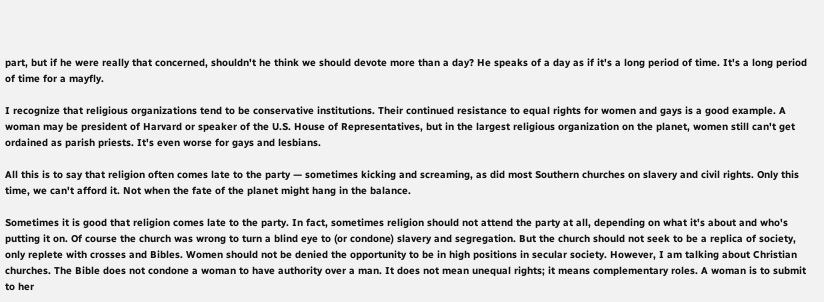part, but if he were really that concerned, shouldn't he think we should devote more than a day? He speaks of a day as if it's a long period of time. It's a long period of time for a mayfly.

I recognize that religious organizations tend to be conservative institutions. Their continued resistance to equal rights for women and gays is a good example. A woman may be president of Harvard or speaker of the U.S. House of Representatives, but in the largest religious organization on the planet, women still can't get ordained as parish priests. It's even worse for gays and lesbians.

All this is to say that religion often comes late to the party — sometimes kicking and screaming, as did most Southern churches on slavery and civil rights. Only this time, we can't afford it. Not when the fate of the planet might hang in the balance.

Sometimes it is good that religion comes late to the party. In fact, sometimes religion should not attend the party at all, depending on what it's about and who's putting it on. Of course the church was wrong to turn a blind eye to (or condone) slavery and segregation. But the church should not seek to be a replica of society, only replete with crosses and Bibles. Women should not be denied the opportunity to be in high positions in secular society. However, I am talking about Christian churches. The Bible does not condone a woman to have authority over a man. It does not mean unequal rights; it means complementary roles. A woman is to submit to her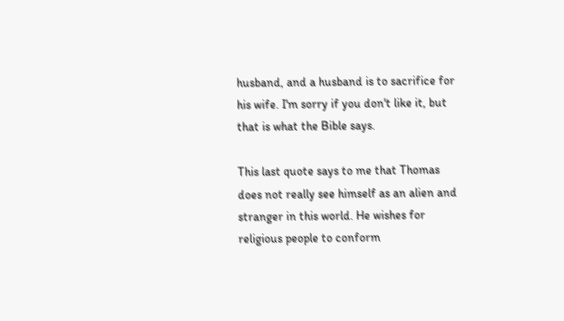husband, and a husband is to sacrifice for his wife. I'm sorry if you don't like it, but that is what the Bible says.

This last quote says to me that Thomas does not really see himself as an alien and stranger in this world. He wishes for religious people to conform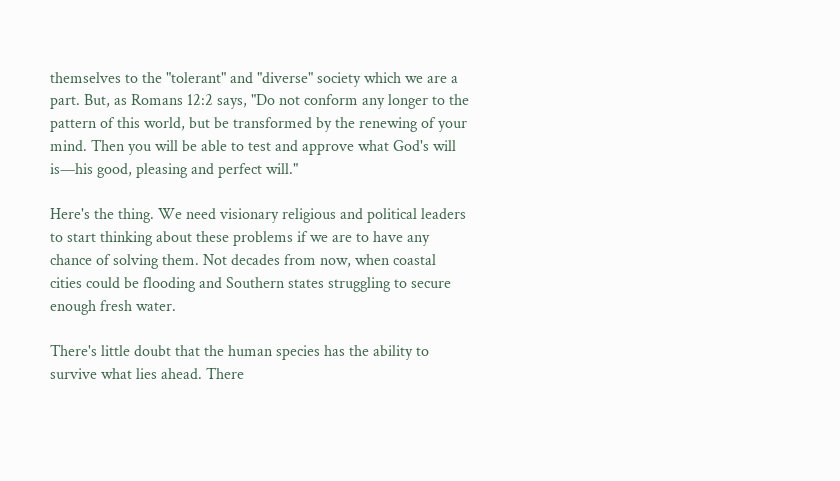themselves to the "tolerant" and "diverse" society which we are a part. But, as Romans 12:2 says, "Do not conform any longer to the pattern of this world, but be transformed by the renewing of your mind. Then you will be able to test and approve what God's will is—his good, pleasing and perfect will."

Here's the thing. We need visionary religious and political leaders to start thinking about these problems if we are to have any chance of solving them. Not decades from now, when coastal cities could be flooding and Southern states struggling to secure enough fresh water.

There's little doubt that the human species has the ability to survive what lies ahead. There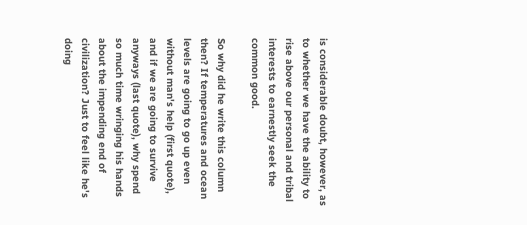is considerable doubt, however, as to whether we have the ability to rise above our personal and tribal interests to earnestly seek the common good.

So why did he write this column then? If temperatures and ocean levels are going to go up even without man's help (first quote), and if we are going to survive anyways (last quote), why spend so much time wringing his hands about the impending end of civilization? Just to feel like he's doing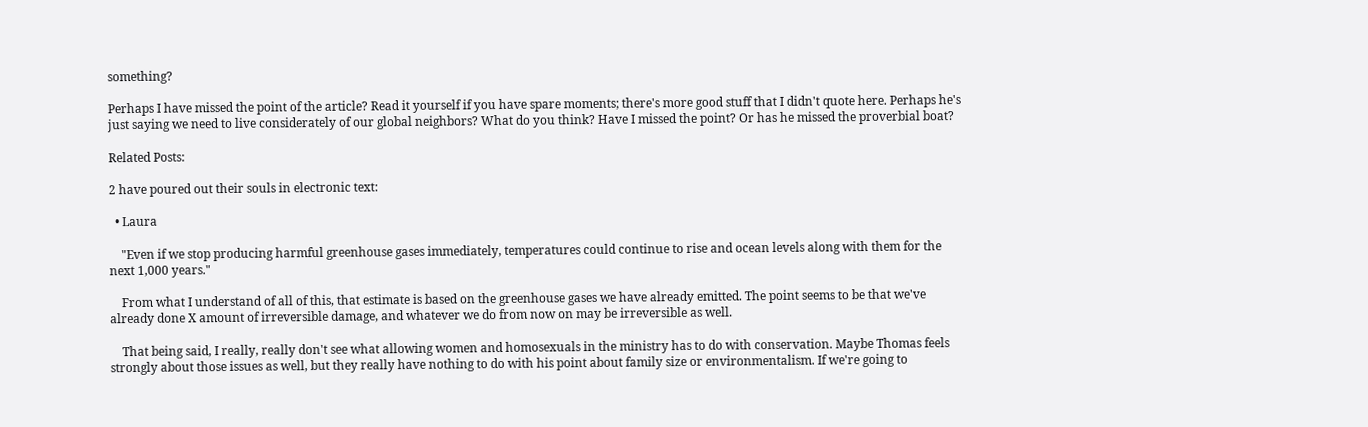something?

Perhaps I have missed the point of the article? Read it yourself if you have spare moments; there's more good stuff that I didn't quote here. Perhaps he's just saying we need to live considerately of our global neighbors? What do you think? Have I missed the point? Or has he missed the proverbial boat?

Related Posts:

2 have poured out their souls in electronic text:

  • Laura

    "Even if we stop producing harmful greenhouse gases immediately, temperatures could continue to rise and ocean levels along with them for the next 1,000 years."

    From what I understand of all of this, that estimate is based on the greenhouse gases we have already emitted. The point seems to be that we've already done X amount of irreversible damage, and whatever we do from now on may be irreversible as well.

    That being said, I really, really don't see what allowing women and homosexuals in the ministry has to do with conservation. Maybe Thomas feels strongly about those issues as well, but they really have nothing to do with his point about family size or environmentalism. If we're going to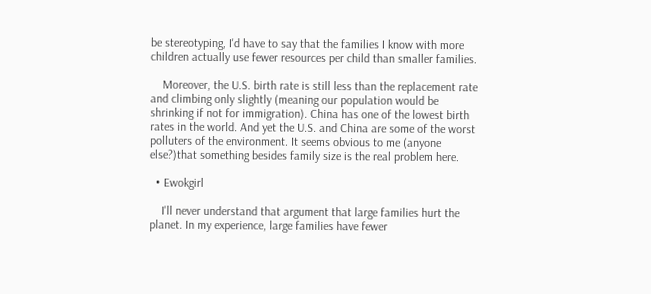be stereotyping, I'd have to say that the families I know with more children actually use fewer resources per child than smaller families.

    Moreover, the U.S. birth rate is still less than the replacement rate and climbing only slightly (meaning our population would be shrinking if not for immigration). China has one of the lowest birth rates in the world. And yet the U.S. and China are some of the worst polluters of the environment. It seems obvious to me (anyone else?)that something besides family size is the real problem here.

  • Ewokgirl

    I'll never understand that argument that large families hurt the planet. In my experience, large families have fewer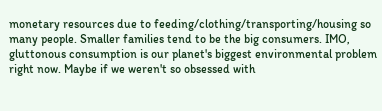monetary resources due to feeding/clothing/transporting/housing so many people. Smaller families tend to be the big consumers. IMO, gluttonous consumption is our planet's biggest environmental problem right now. Maybe if we weren't so obsessed with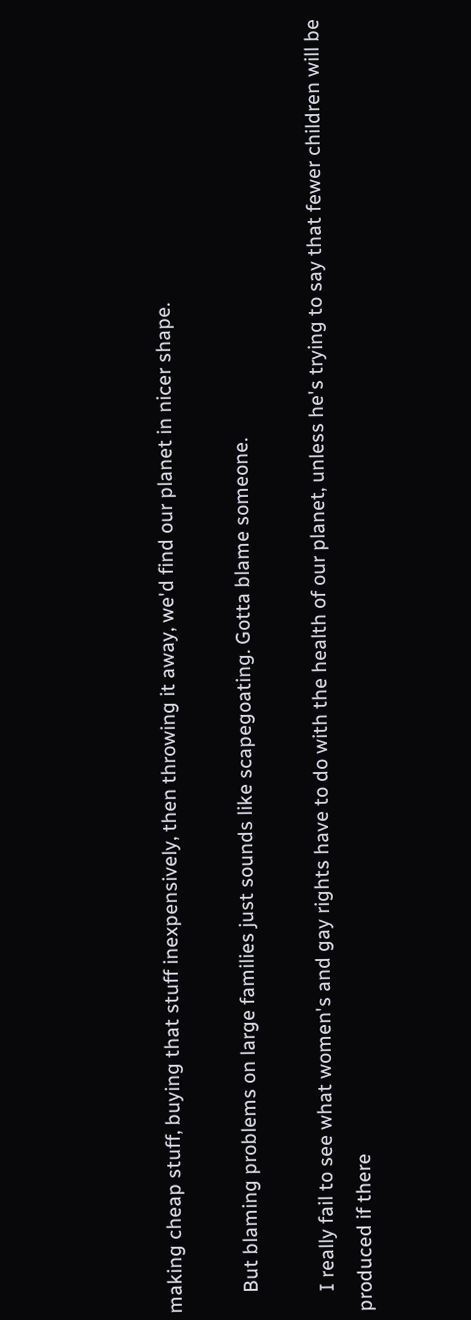making cheap stuff, buying that stuff inexpensively, then throwing it away, we'd find our planet in nicer shape.

    But blaming problems on large families just sounds like scapegoating. Gotta blame someone.

    I really fail to see what women's and gay rights have to do with the health of our planet, unless he's trying to say that fewer children will be produced if there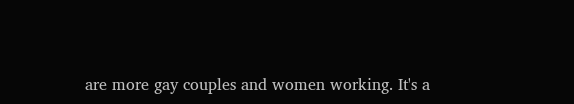are more gay couples and women working. It's a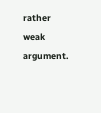rather weak argument.